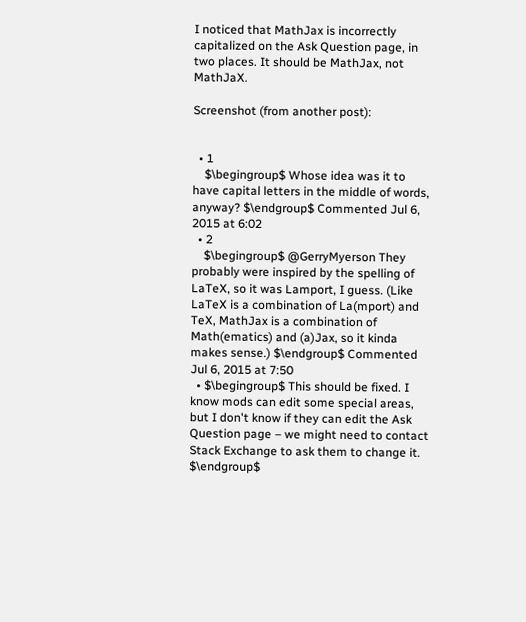I noticed that MathJax is incorrectly capitalized on the Ask Question page, in two places. It should be MathJax, not MathJaX.

Screenshot (from another post):


  • 1
    $\begingroup$ Whose idea was it to have capital letters in the middle of words, anyway? $\endgroup$ Commented Jul 6, 2015 at 6:02
  • 2
    $\begingroup$ @GerryMyerson They probably were inspired by the spelling of LaTeX, so it was Lamport, I guess. (Like LaTeX is a combination of La(mport) and TeX, MathJax is a combination of Math(ematics) and (a)Jax, so it kinda makes sense.) $\endgroup$ Commented Jul 6, 2015 at 7:50
  • $\begingroup$ This should be fixed. I know mods can edit some special areas, but I don't know if they can edit the Ask Question page – we might need to contact Stack Exchange to ask them to change it. $\endgroup$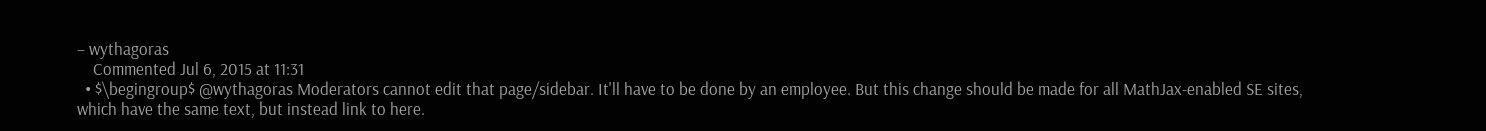– wythagoras
    Commented Jul 6, 2015 at 11:31
  • $\begingroup$ @wythagoras Moderators cannot edit that page/sidebar. It'll have to be done by an employee. But this change should be made for all MathJax-enabled SE sites, which have the same text, but instead link to here.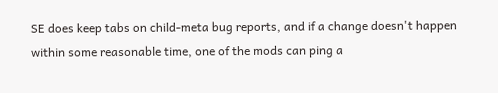SE does keep tabs on child-meta bug reports, and if a change doesn't happen within some reasonable time, one of the mods can ping a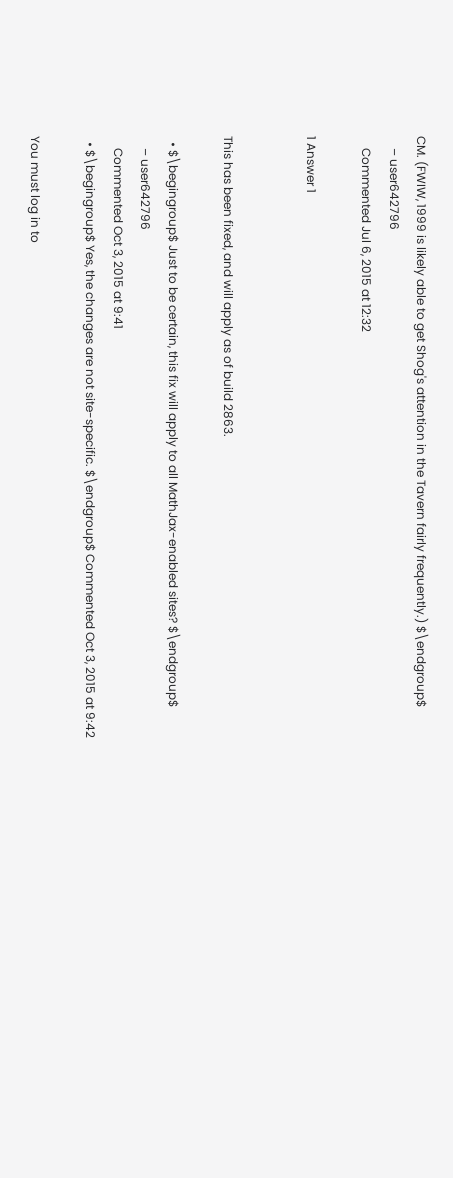CM. (FWIW, 1999 is likely able to get Shog's attention in the Tavern fairly frequently.) $\endgroup$
    – user642796
    Commented Jul 6, 2015 at 12:32

1 Answer 1


This has been fixed, and will apply as of build 2863.

  • $\begingroup$ Just to be certain, this fix will apply to all MathJax-enabled sites? $\endgroup$
    – user642796
    Commented Oct 3, 2015 at 9:41
  • $\begingroup$ Yes, the changes are not site-specific. $\endgroup$ Commented Oct 3, 2015 at 9:42

You must log in to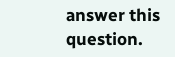answer this question.